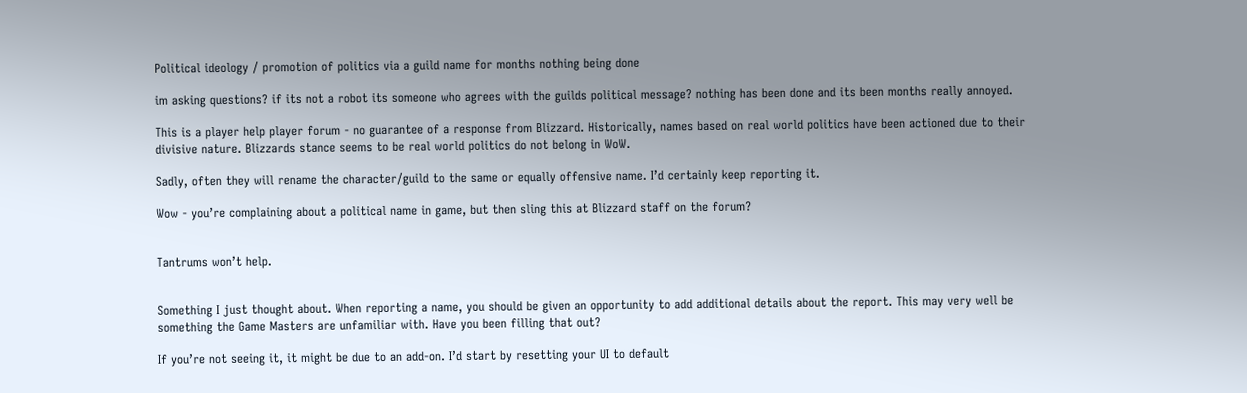Political ideology / promotion of politics via a guild name for months nothing being done

im asking questions? if its not a robot its someone who agrees with the guilds political message? nothing has been done and its been months really annoyed.

This is a player help player forum - no guarantee of a response from Blizzard. Historically, names based on real world politics have been actioned due to their divisive nature. Blizzards stance seems to be real world politics do not belong in WoW.

Sadly, often they will rename the character/guild to the same or equally offensive name. I’d certainly keep reporting it.

Wow - you’re complaining about a political name in game, but then sling this at Blizzard staff on the forum?


Tantrums won’t help.


Something I just thought about. When reporting a name, you should be given an opportunity to add additional details about the report. This may very well be something the Game Masters are unfamiliar with. Have you been filling that out?

If you’re not seeing it, it might be due to an add-on. I’d start by resetting your UI to default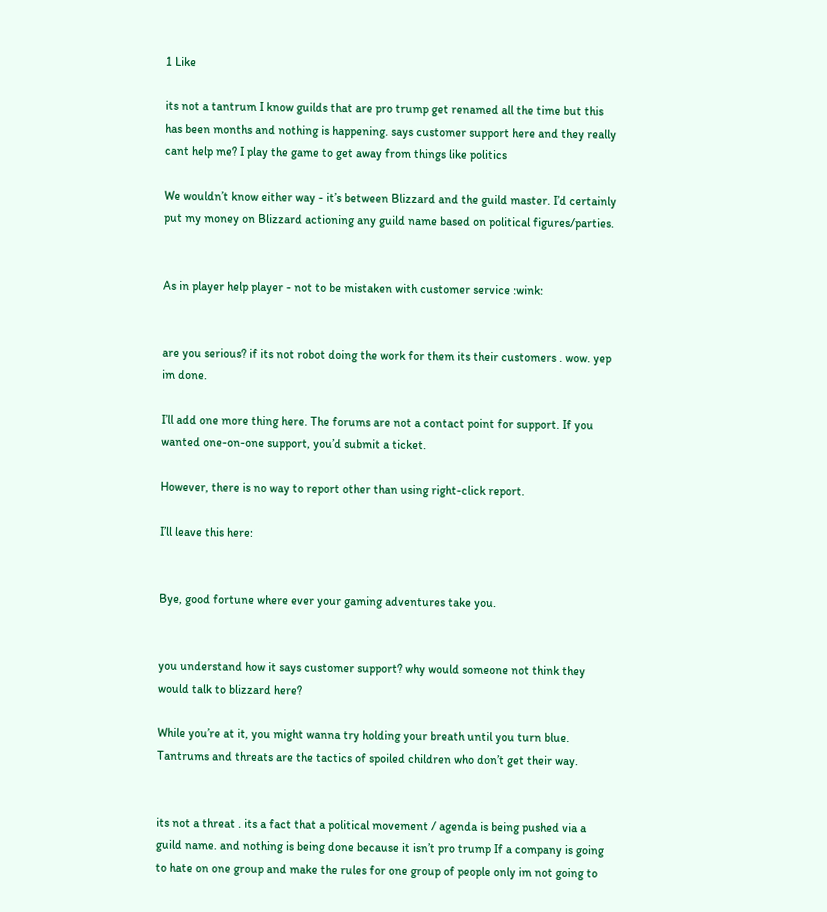1 Like

its not a tantrum I know guilds that are pro trump get renamed all the time but this has been months and nothing is happening. says customer support here and they really cant help me? I play the game to get away from things like politics

We wouldn’t know either way - it’s between Blizzard and the guild master. I’d certainly put my money on Blizzard actioning any guild name based on political figures/parties.


As in player help player - not to be mistaken with customer service :wink:


are you serious? if its not robot doing the work for them its their customers . wow. yep im done.

I’ll add one more thing here. The forums are not a contact point for support. If you wanted one-on-one support, you’d submit a ticket.

However, there is no way to report other than using right-click report.

I’ll leave this here:


Bye, good fortune where ever your gaming adventures take you.


you understand how it says customer support? why would someone not think they would talk to blizzard here?

While you’re at it, you might wanna try holding your breath until you turn blue. Tantrums and threats are the tactics of spoiled children who don’t get their way.


its not a threat . its a fact that a political movement / agenda is being pushed via a guild name. and nothing is being done because it isn’t pro trump If a company is going to hate on one group and make the rules for one group of people only im not going to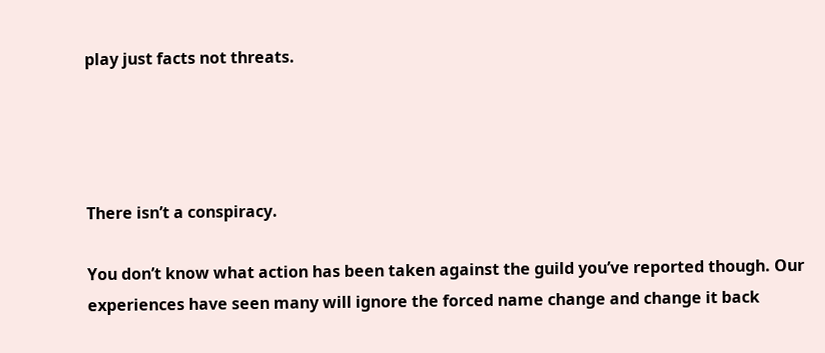play just facts not threats.




There isn’t a conspiracy.

You don’t know what action has been taken against the guild you’ve reported though. Our experiences have seen many will ignore the forced name change and change it back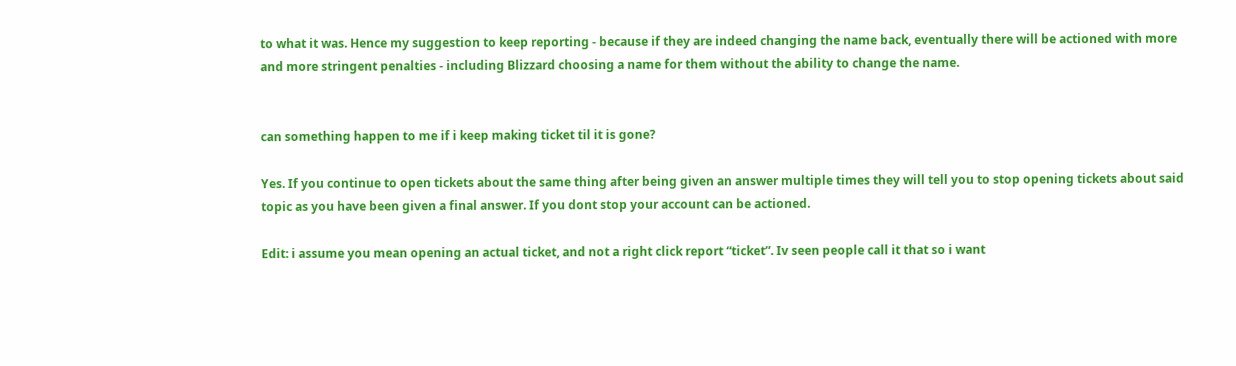to what it was. Hence my suggestion to keep reporting - because if they are indeed changing the name back, eventually there will be actioned with more and more stringent penalties - including Blizzard choosing a name for them without the ability to change the name.


can something happen to me if i keep making ticket til it is gone?

Yes. If you continue to open tickets about the same thing after being given an answer multiple times they will tell you to stop opening tickets about said topic as you have been given a final answer. If you dont stop your account can be actioned.

Edit: i assume you mean opening an actual ticket, and not a right click report “ticket”. Iv seen people call it that so i want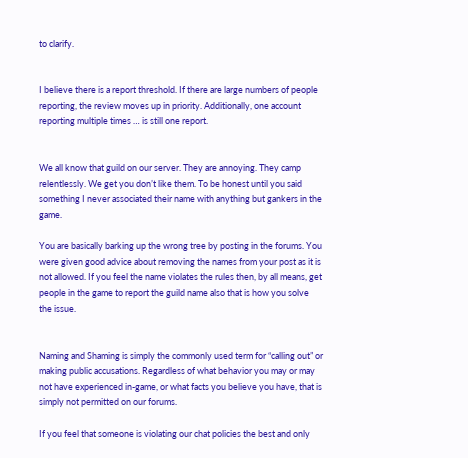to clarify.


I believe there is a report threshold. If there are large numbers of people reporting, the review moves up in priority. Additionally, one account reporting multiple times … is still one report.


We all know that guild on our server. They are annoying. They camp relentlessly. We get you don’t like them. To be honest until you said something I never associated their name with anything but gankers in the game.

You are basically barking up the wrong tree by posting in the forums. You were given good advice about removing the names from your post as it is not allowed. If you feel the name violates the rules then, by all means, get people in the game to report the guild name also that is how you solve the issue.


Naming and Shaming is simply the commonly used term for “calling out” or making public accusations. Regardless of what behavior you may or may not have experienced in-game, or what facts you believe you have, that is simply not permitted on our forums.

If you feel that someone is violating our chat policies the best and only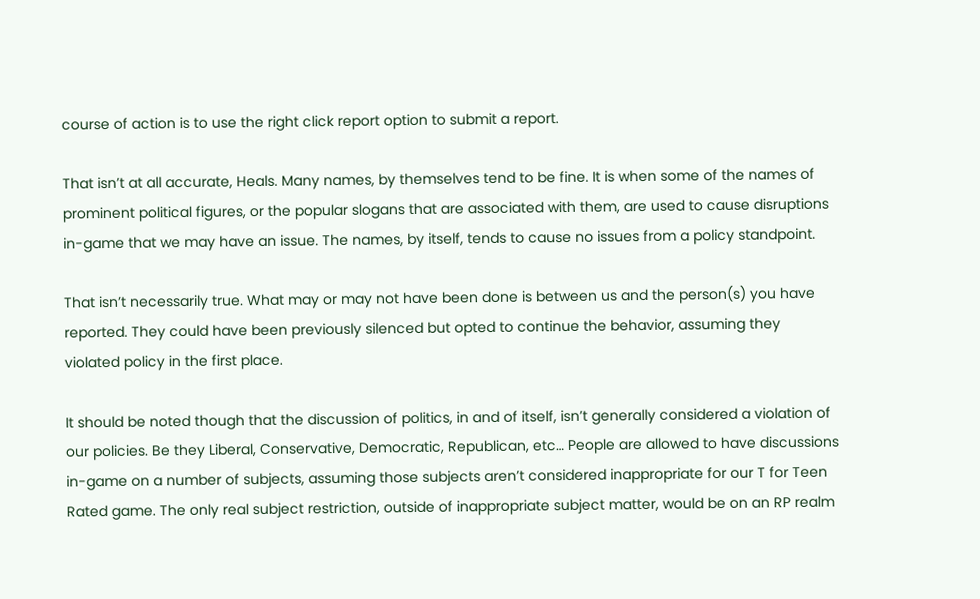course of action is to use the right click report option to submit a report.

That isn’t at all accurate, Heals. Many names, by themselves tend to be fine. It is when some of the names of prominent political figures, or the popular slogans that are associated with them, are used to cause disruptions in-game that we may have an issue. The names, by itself, tends to cause no issues from a policy standpoint.

That isn’t necessarily true. What may or may not have been done is between us and the person(s) you have reported. They could have been previously silenced but opted to continue the behavior, assuming they violated policy in the first place.

It should be noted though that the discussion of politics, in and of itself, isn’t generally considered a violation of our policies. Be they Liberal, Conservative, Democratic, Republican, etc… People are allowed to have discussions in-game on a number of subjects, assuming those subjects aren’t considered inappropriate for our T for Teen Rated game. The only real subject restriction, outside of inappropriate subject matter, would be on an RP realm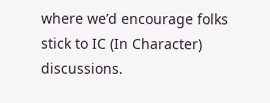where we’d encourage folks stick to IC (In Character) discussions.